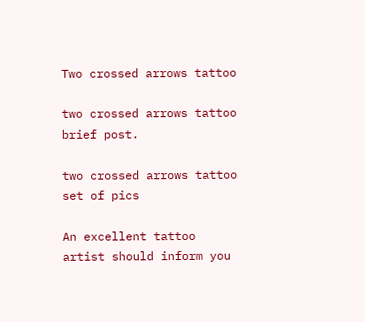Two crossed arrows tattoo

two crossed arrows tattoo brief post.

two crossed arrows tattoo set of pics

An excellent tattoo artist should inform you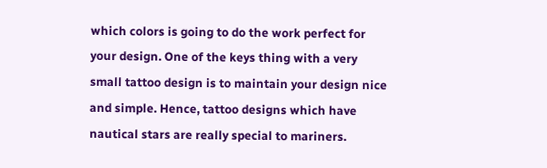which colors is going to do the work perfect for your design. One of the keys thing with a very small tattoo design is to maintain your design nice and simple. Hence, tattoo designs which have nautical stars are really special to mariners.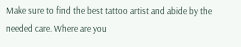Make sure to find the best tattoo artist and abide by the needed care. Where are you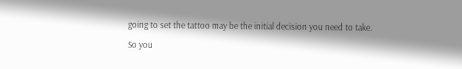going to set the tattoo may be the initial decision you need to take. So you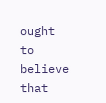ought to believe that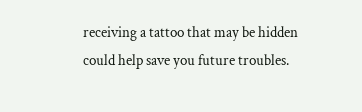receiving a tattoo that may be hidden could help save you future troubles.